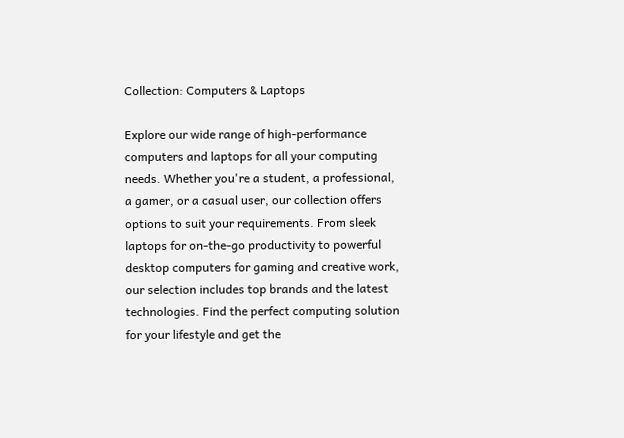Collection: Computers & Laptops

Explore our wide range of high-performance computers and laptops for all your computing needs. Whether you're a student, a professional, a gamer, or a casual user, our collection offers options to suit your requirements. From sleek laptops for on-the-go productivity to powerful desktop computers for gaming and creative work, our selection includes top brands and the latest technologies. Find the perfect computing solution for your lifestyle and get the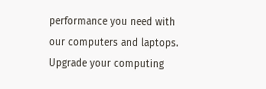performance you need with our computers and laptops. Upgrade your computing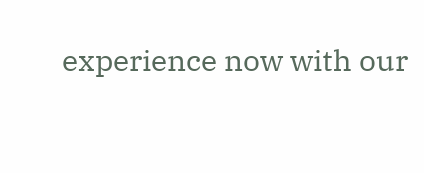experience now with our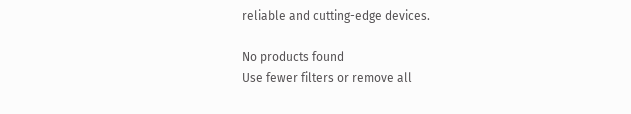reliable and cutting-edge devices.

No products found
Use fewer filters or remove all